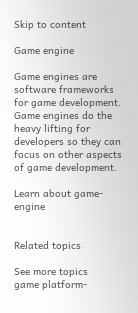Skip to content

Game engine

Game engines are software frameworks for game development. Game engines do the heavy lifting for developers so they can focus on other aspects of game development.

Learn about game-engine


Related topics

See more topics
game platform-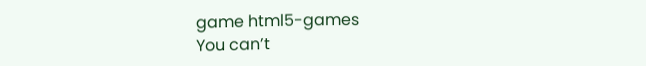game html5-games
You can’t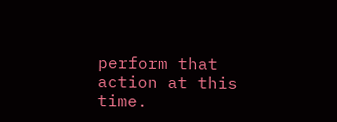perform that action at this time.